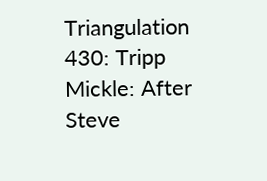Triangulation 430: Tripp Mickle: After Steve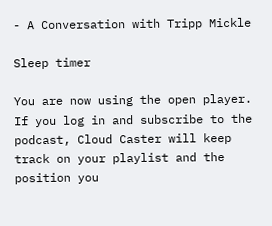- A Conversation with Tripp Mickle

Sleep timer

You are now using the open player. If you log in and subscribe to the podcast, Cloud Caster will keep track on your playlist and the position you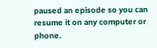paused an episode so you can resume it on any computer or phone.